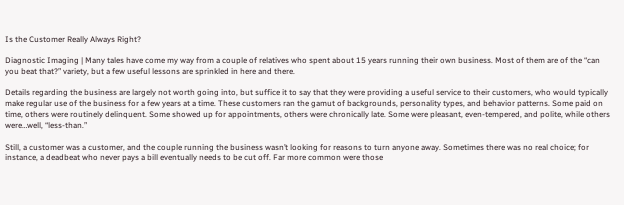Is the Customer Really Always Right?

Diagnostic Imaging | Many tales have come my way from a couple of relatives who spent about 15 years running their own business. Most of them are of the “can you beat that?” variety, but a few useful lessons are sprinkled in here and there.

Details regarding the business are largely not worth going into, but suffice it to say that they were providing a useful service to their customers, who would typically make regular use of the business for a few years at a time. These customers ran the gamut of backgrounds, personality types, and behavior patterns. Some paid on time, others were routinely delinquent. Some showed up for appointments, others were chronically late. Some were pleasant, even-tempered, and polite, while others were…well, “less-than.”

Still, a customer was a customer, and the couple running the business wasn’t looking for reasons to turn anyone away. Sometimes there was no real choice; for instance, a deadbeat who never pays a bill eventually needs to be cut off. Far more common were those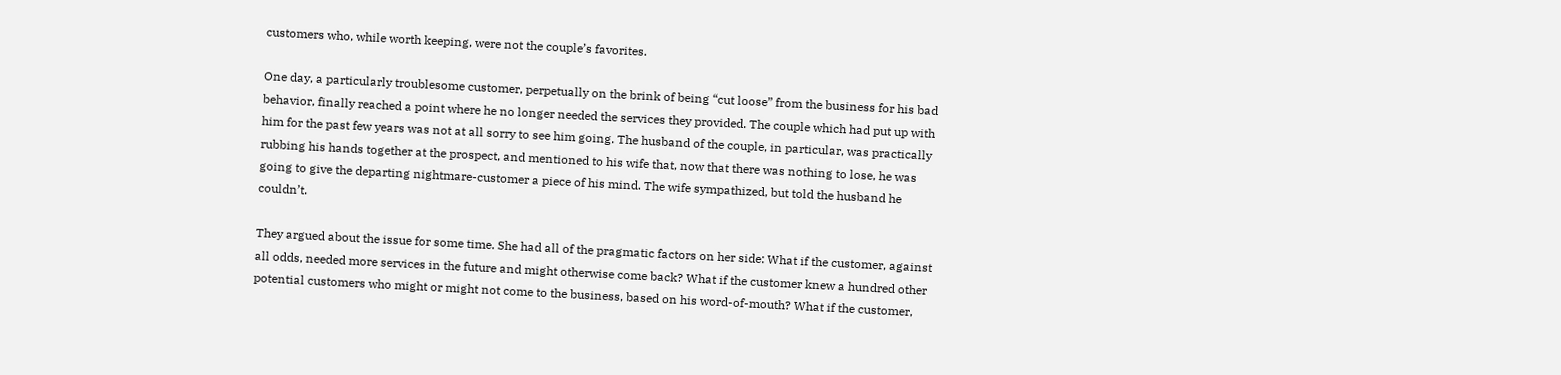customers who, while worth keeping, were not the couple’s favorites.

One day, a particularly troublesome customer, perpetually on the brink of being “cut loose” from the business for his bad behavior, finally reached a point where he no longer needed the services they provided. The couple which had put up with him for the past few years was not at all sorry to see him going. The husband of the couple, in particular, was practically rubbing his hands together at the prospect, and mentioned to his wife that, now that there was nothing to lose, he was going to give the departing nightmare-customer a piece of his mind. The wife sympathized, but told the husband he couldn’t.

They argued about the issue for some time. She had all of the pragmatic factors on her side: What if the customer, against all odds, needed more services in the future and might otherwise come back? What if the customer knew a hundred other potential customers who might or might not come to the business, based on his word-of-mouth? What if the customer,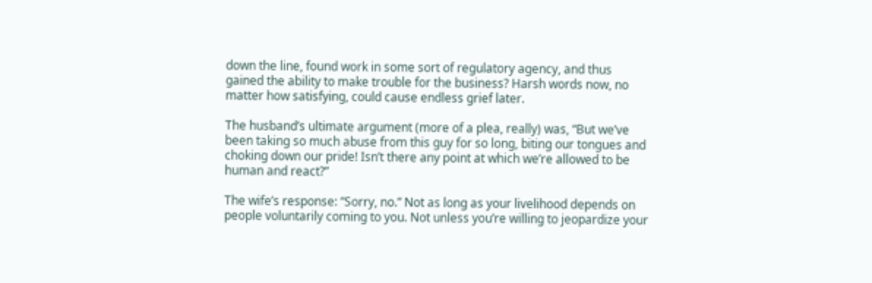down the line, found work in some sort of regulatory agency, and thus gained the ability to make trouble for the business? Harsh words now, no matter how satisfying, could cause endless grief later.

The husband’s ultimate argument (more of a plea, really) was, “But we’ve been taking so much abuse from this guy for so long, biting our tongues and choking down our pride! Isn’t there any point at which we’re allowed to be human and react?”

The wife’s response: “Sorry, no.” Not as long as your livelihood depends on people voluntarily coming to you. Not unless you’re willing to jeopardize your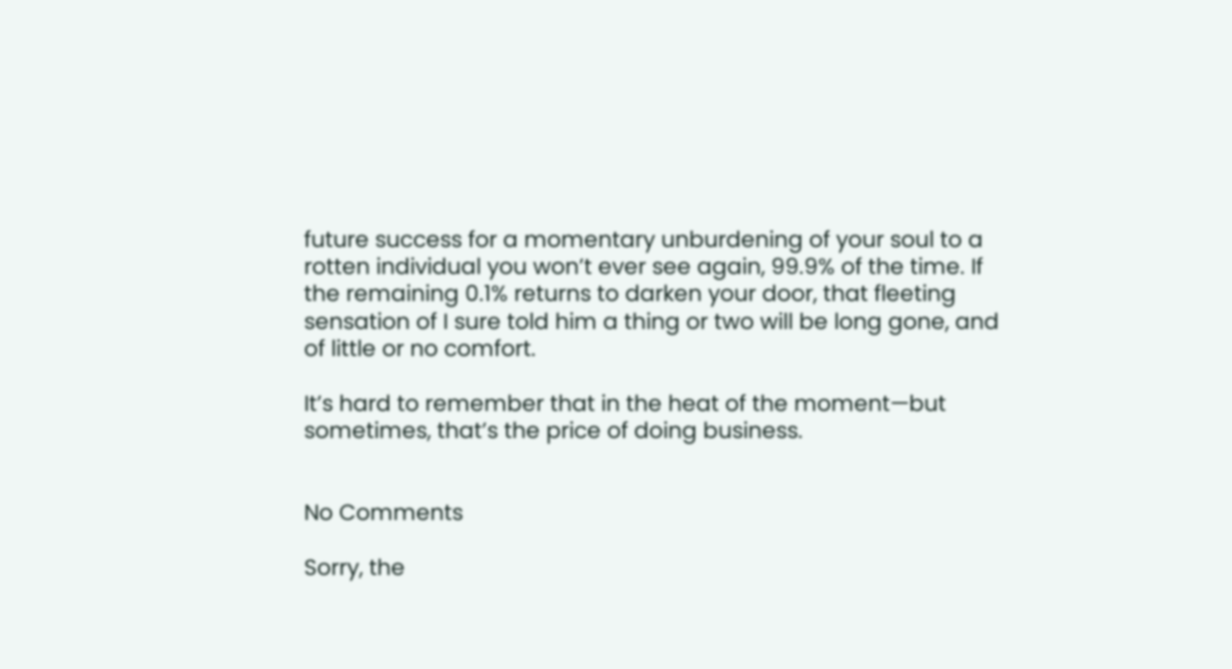future success for a momentary unburdening of your soul to a rotten individual you won’t ever see again, 99.9% of the time. If the remaining 0.1% returns to darken your door, that fleeting sensation of I sure told him a thing or two will be long gone, and of little or no comfort.

It’s hard to remember that in the heat of the moment—but sometimes, that’s the price of doing business.


No Comments

Sorry, the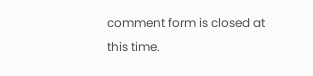comment form is closed at this time.